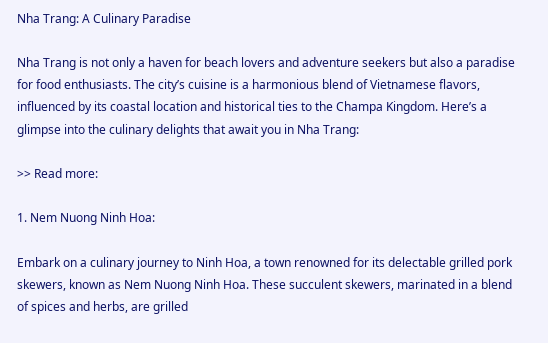Nha Trang: A Culinary Paradise

Nha Trang is not only a haven for beach lovers and adventure seekers but also a paradise for food enthusiasts. The city’s cuisine is a harmonious blend of Vietnamese flavors, influenced by its coastal location and historical ties to the Champa Kingdom. Here’s a glimpse into the culinary delights that await you in Nha Trang:

>> Read more:

1. Nem Nuong Ninh Hoa:

Embark on a culinary journey to Ninh Hoa, a town renowned for its delectable grilled pork skewers, known as Nem Nuong Ninh Hoa. These succulent skewers, marinated in a blend of spices and herbs, are grilled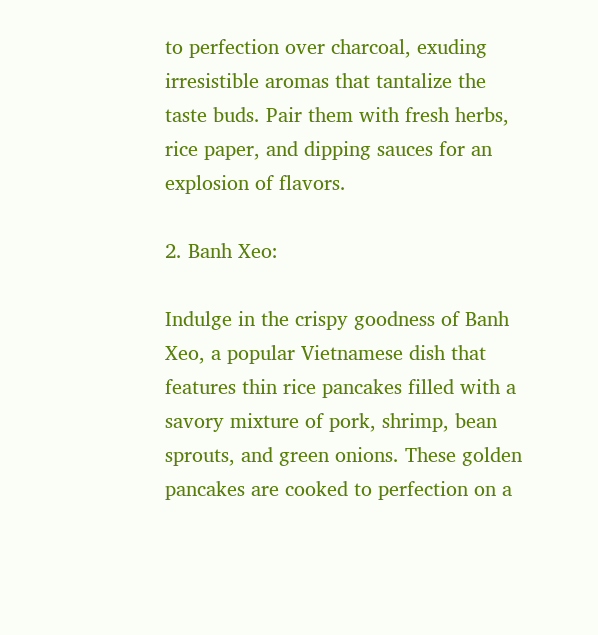to perfection over charcoal, exuding irresistible aromas that tantalize the taste buds. Pair them with fresh herbs, rice paper, and dipping sauces for an explosion of flavors.

2. Banh Xeo:

Indulge in the crispy goodness of Banh Xeo, a popular Vietnamese dish that features thin rice pancakes filled with a savory mixture of pork, shrimp, bean sprouts, and green onions. These golden pancakes are cooked to perfection on a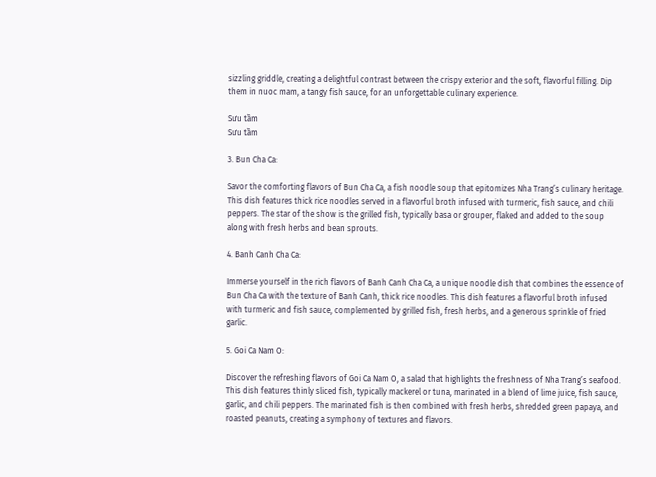sizzling griddle, creating a delightful contrast between the crispy exterior and the soft, flavorful filling. Dip them in nuoc mam, a tangy fish sauce, for an unforgettable culinary experience.

Sưu tầm
Sưu tầm

3. Bun Cha Ca:

Savor the comforting flavors of Bun Cha Ca, a fish noodle soup that epitomizes Nha Trang’s culinary heritage. This dish features thick rice noodles served in a flavorful broth infused with turmeric, fish sauce, and chili peppers. The star of the show is the grilled fish, typically basa or grouper, flaked and added to the soup along with fresh herbs and bean sprouts.

4. Banh Canh Cha Ca:

Immerse yourself in the rich flavors of Banh Canh Cha Ca, a unique noodle dish that combines the essence of Bun Cha Ca with the texture of Banh Canh, thick rice noodles. This dish features a flavorful broth infused with turmeric and fish sauce, complemented by grilled fish, fresh herbs, and a generous sprinkle of fried garlic.

5. Goi Ca Nam O:

Discover the refreshing flavors of Goi Ca Nam O, a salad that highlights the freshness of Nha Trang’s seafood. This dish features thinly sliced fish, typically mackerel or tuna, marinated in a blend of lime juice, fish sauce, garlic, and chili peppers. The marinated fish is then combined with fresh herbs, shredded green papaya, and roasted peanuts, creating a symphony of textures and flavors.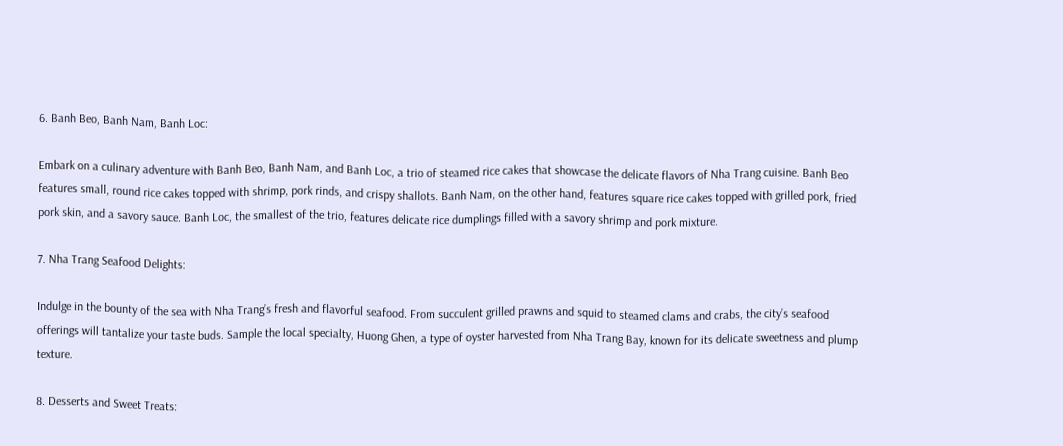6. Banh Beo, Banh Nam, Banh Loc:

Embark on a culinary adventure with Banh Beo, Banh Nam, and Banh Loc, a trio of steamed rice cakes that showcase the delicate flavors of Nha Trang cuisine. Banh Beo features small, round rice cakes topped with shrimp, pork rinds, and crispy shallots. Banh Nam, on the other hand, features square rice cakes topped with grilled pork, fried pork skin, and a savory sauce. Banh Loc, the smallest of the trio, features delicate rice dumplings filled with a savory shrimp and pork mixture.

7. Nha Trang Seafood Delights:

Indulge in the bounty of the sea with Nha Trang’s fresh and flavorful seafood. From succulent grilled prawns and squid to steamed clams and crabs, the city’s seafood offerings will tantalize your taste buds. Sample the local specialty, Huong Ghen, a type of oyster harvested from Nha Trang Bay, known for its delicate sweetness and plump texture.

8. Desserts and Sweet Treats: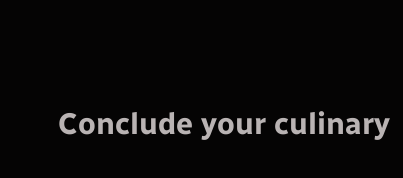Conclude your culinary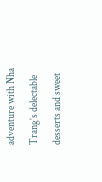adventure with Nha Trang’s delectable desserts and sweet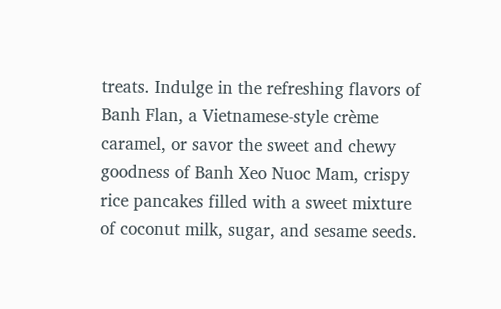treats. Indulge in the refreshing flavors of Banh Flan, a Vietnamese-style crème caramel, or savor the sweet and chewy goodness of Banh Xeo Nuoc Mam, crispy rice pancakes filled with a sweet mixture of coconut milk, sugar, and sesame seeds.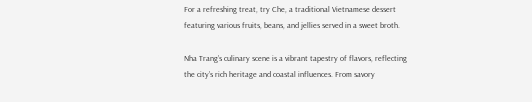For a refreshing treat, try Che, a traditional Vietnamese dessert featuring various fruits, beans, and jellies served in a sweet broth.

Nha Trang’s culinary scene is a vibrant tapestry of flavors, reflecting the city’s rich heritage and coastal influences. From savory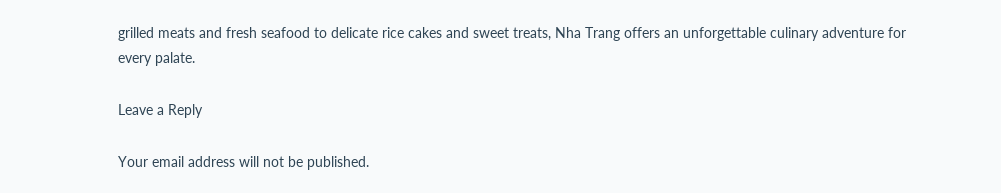grilled meats and fresh seafood to delicate rice cakes and sweet treats, Nha Trang offers an unforgettable culinary adventure for every palate.

Leave a Reply

Your email address will not be published.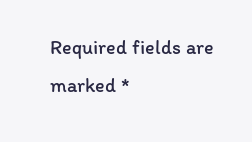Required fields are marked *